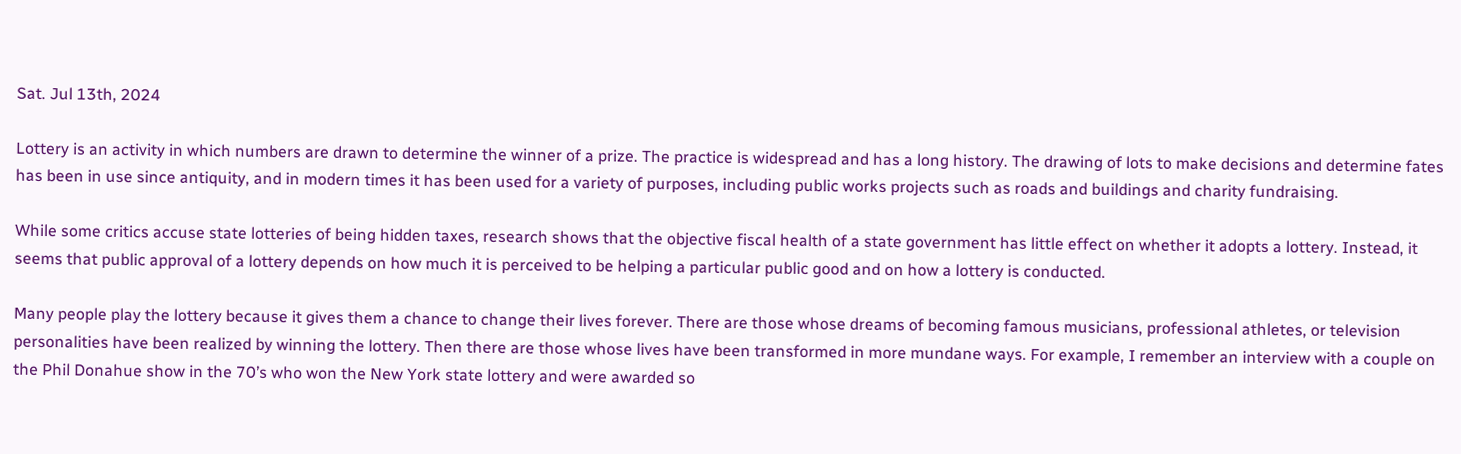Sat. Jul 13th, 2024

Lottery is an activity in which numbers are drawn to determine the winner of a prize. The practice is widespread and has a long history. The drawing of lots to make decisions and determine fates has been in use since antiquity, and in modern times it has been used for a variety of purposes, including public works projects such as roads and buildings and charity fundraising.

While some critics accuse state lotteries of being hidden taxes, research shows that the objective fiscal health of a state government has little effect on whether it adopts a lottery. Instead, it seems that public approval of a lottery depends on how much it is perceived to be helping a particular public good and on how a lottery is conducted.

Many people play the lottery because it gives them a chance to change their lives forever. There are those whose dreams of becoming famous musicians, professional athletes, or television personalities have been realized by winning the lottery. Then there are those whose lives have been transformed in more mundane ways. For example, I remember an interview with a couple on the Phil Donahue show in the 70’s who won the New York state lottery and were awarded so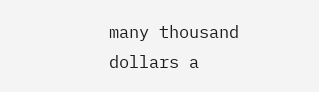many thousand dollars a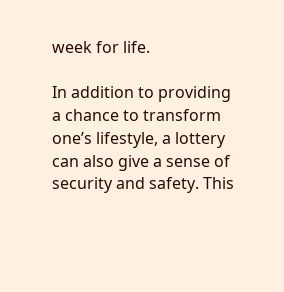week for life.

In addition to providing a chance to transform one’s lifestyle, a lottery can also give a sense of security and safety. This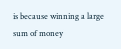is because winning a large sum of money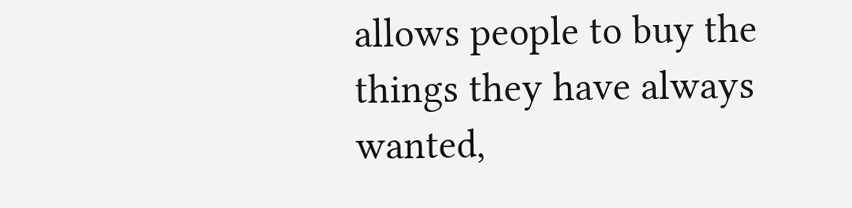allows people to buy the things they have always wanted,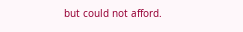but could not afford.